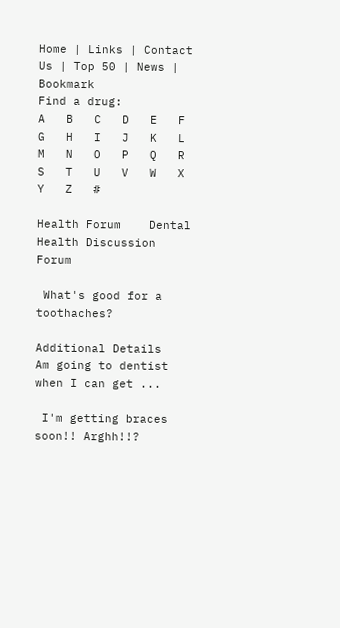Home | Links | Contact Us | Top 50 | News | Bookmark
Find a drug:
A   B   C   D   E   F   G   H   I   J   K   L   M   N   O   P   Q   R   S   T   U   V   W   X   Y   Z   #

Health Forum    Dental
Health Discussion Forum

 What's good for a toothaches?

Additional Details
Am going to dentist when I can get ...

 I'm getting braces soon!! Arghh!!?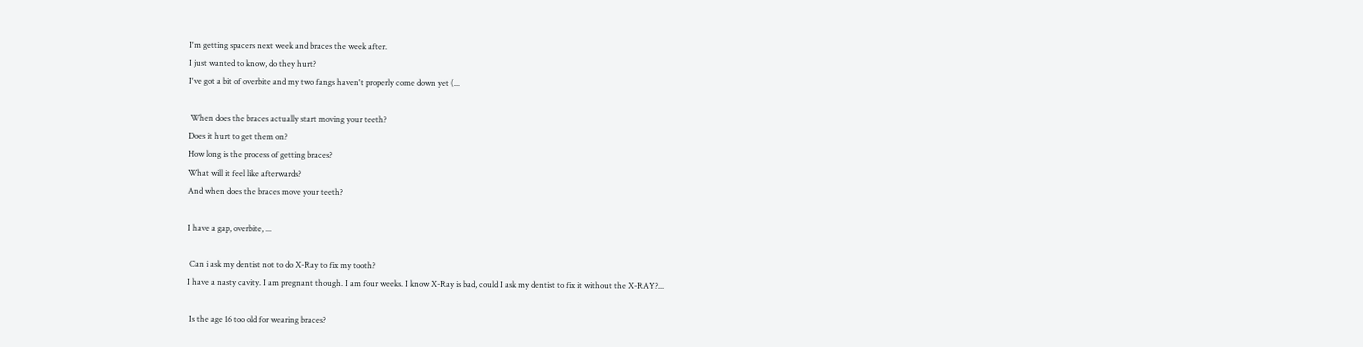I'm getting spacers next week and braces the week after.
I just wanted to know, do they hurt?
I've got a bit of overbite and my two fangs haven't properly come down yet (...

 When does the braces actually start moving your teeth?
Does it hurt to get them on?
How long is the process of getting braces?
What will it feel like afterwards?
And when does the braces move your teeth?

I have a gap, overbite, ...

 Can i ask my dentist not to do X-Ray to fix my tooth?
I have a nasty cavity. I am pregnant though. I am four weeks. I know X-Ray is bad, could I ask my dentist to fix it without the X-RAY?...

 Is the age 16 too old for wearing braces?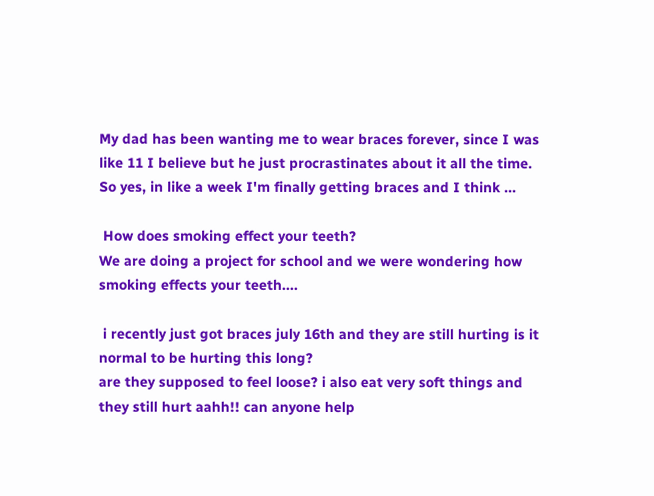My dad has been wanting me to wear braces forever, since I was like 11 I believe but he just procrastinates about it all the time. So yes, in like a week I'm finally getting braces and I think ...

 How does smoking effect your teeth?
We are doing a project for school and we were wondering how smoking effects your teeth....

 i recently just got braces july 16th and they are still hurting is it normal to be hurting this long?
are they supposed to feel loose? i also eat very soft things and they still hurt aahh!! can anyone help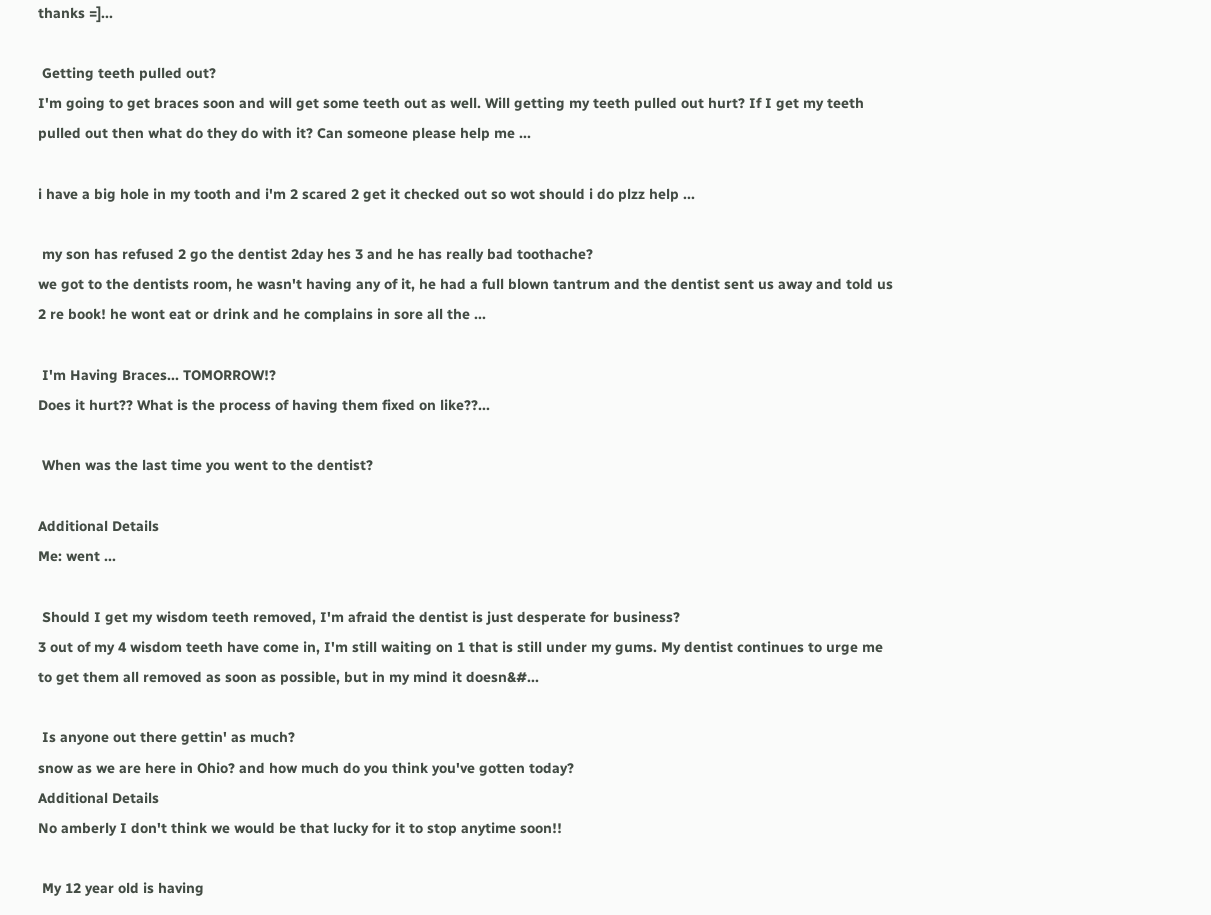thanks =]...

 Getting teeth pulled out?
I'm going to get braces soon and will get some teeth out as well. Will getting my teeth pulled out hurt? If I get my teeth pulled out then what do they do with it? Can someone please help me ...

i have a big hole in my tooth and i'm 2 scared 2 get it checked out so wot should i do plzz help ...

 my son has refused 2 go the dentist 2day hes 3 and he has really bad toothache?
we got to the dentists room, he wasn't having any of it, he had a full blown tantrum and the dentist sent us away and told us 2 re book! he wont eat or drink and he complains in sore all the ...

 I'm Having Braces... TOMORROW!?
Does it hurt?? What is the process of having them fixed on like??...

 When was the last time you went to the dentist?

Additional Details
Me: went ...

 Should I get my wisdom teeth removed, I'm afraid the dentist is just desperate for business?
3 out of my 4 wisdom teeth have come in, I'm still waiting on 1 that is still under my gums. My dentist continues to urge me to get them all removed as soon as possible, but in my mind it doesn&#...

 Is anyone out there gettin' as much?
snow as we are here in Ohio? and how much do you think you've gotten today?
Additional Details
No amberly I don't think we would be that lucky for it to stop anytime soon!!

 My 12 year old is having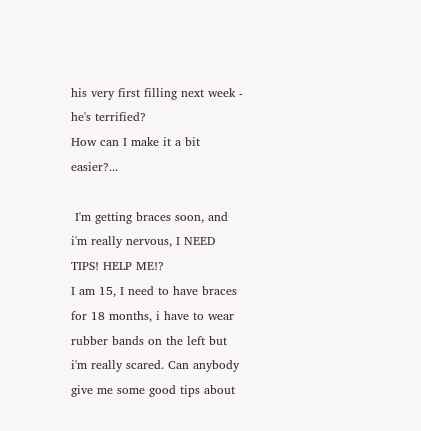his very first filling next week - he's terrified?
How can I make it a bit easier?...

 I'm getting braces soon, and i'm really nervous, I NEED TIPS! HELP ME!?
I am 15, I need to have braces for 18 months, i have to wear rubber bands on the left but i'm really scared. Can anybody give me some good tips about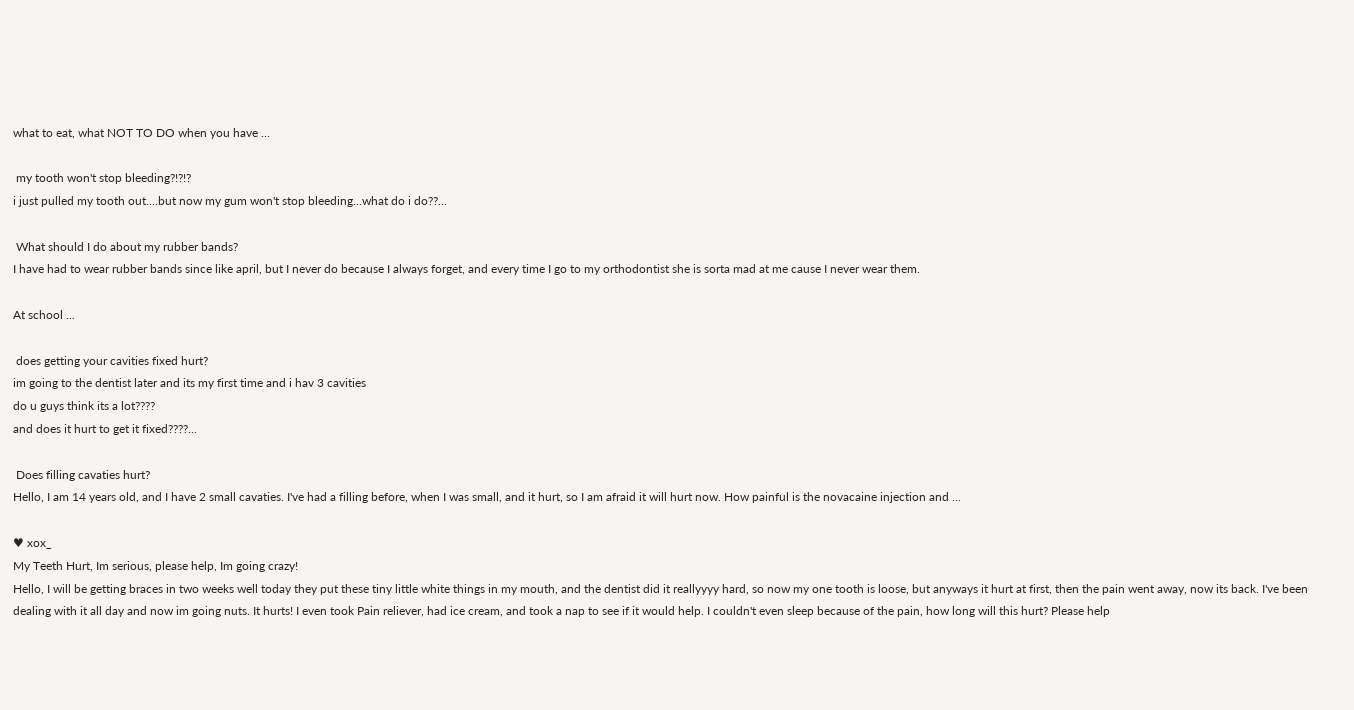what to eat, what NOT TO DO when you have ...

 my tooth won't stop bleeding?!?!?
i just pulled my tooth out....but now my gum won't stop bleeding...what do i do??...

 What should I do about my rubber bands?
I have had to wear rubber bands since like april, but I never do because I always forget, and every time I go to my orthodontist she is sorta mad at me cause I never wear them.

At school ...

 does getting your cavities fixed hurt?
im going to the dentist later and its my first time and i hav 3 cavities
do u guys think its a lot????
and does it hurt to get it fixed????...

 Does filling cavaties hurt?
Hello, I am 14 years old, and I have 2 small cavaties. I've had a filling before, when I was small, and it hurt, so I am afraid it will hurt now. How painful is the novacaine injection and ...

♥ xox_
My Teeth Hurt, Im serious, please help, Im going crazy!
Hello, I will be getting braces in two weeks well today they put these tiny little white things in my mouth, and the dentist did it reallyyyy hard, so now my one tooth is loose, but anyways it hurt at first, then the pain went away, now its back. I've been dealing with it all day and now im going nuts. It hurts! I even took Pain reliever, had ice cream, and took a nap to see if it would help. I couldn't even sleep because of the pain, how long will this hurt? Please help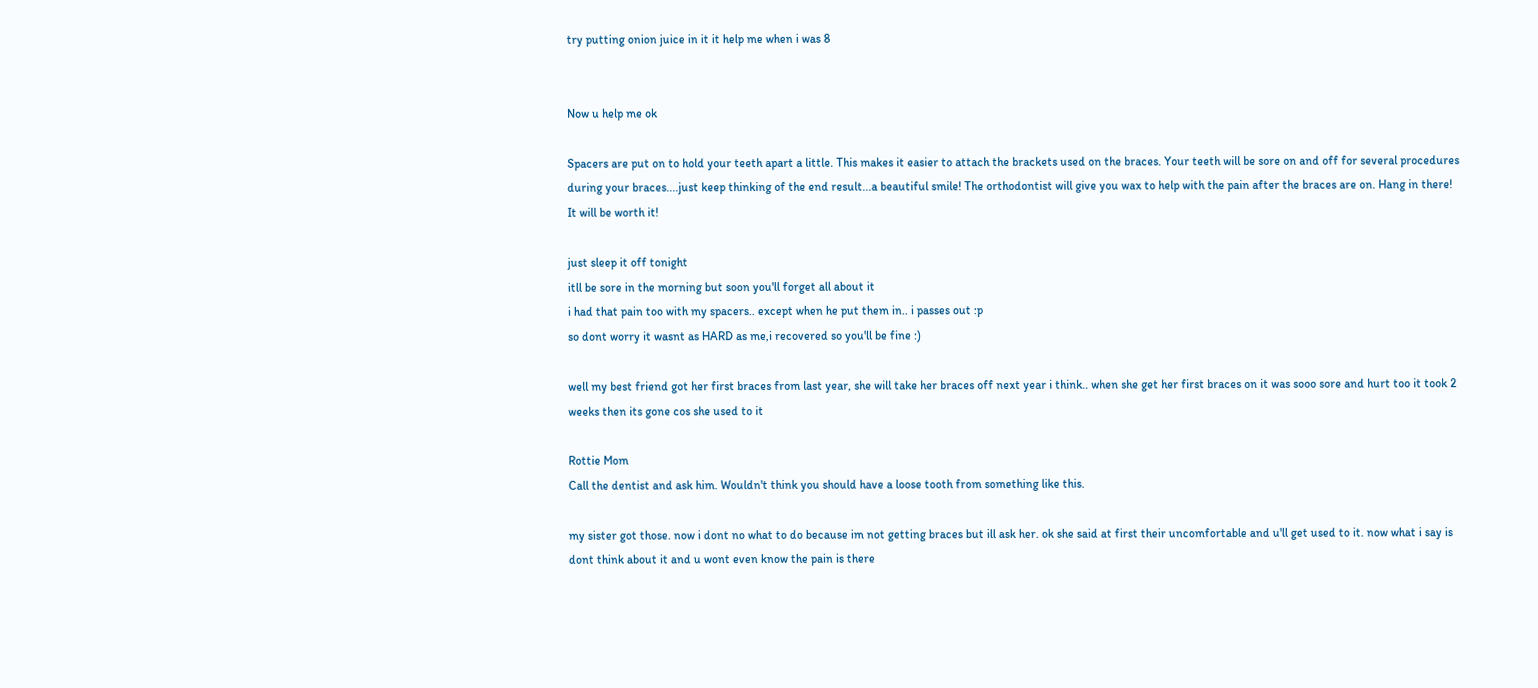try putting onion juice in it it help me when i was 8


Now u help me ok

Spacers are put on to hold your teeth apart a little. This makes it easier to attach the brackets used on the braces. Your teeth will be sore on and off for several procedures during your braces....just keep thinking of the end result...a beautiful smile! The orthodontist will give you wax to help with the pain after the braces are on. Hang in there! It will be worth it!

just sleep it off tonight
itll be sore in the morning but soon you'll forget all about it
i had that pain too with my spacers.. except when he put them in.. i passes out :p
so dont worry it wasnt as HARD as me,i recovered so you'll be fine :)

well my best friend got her first braces from last year, she will take her braces off next year i think.. when she get her first braces on it was sooo sore and hurt too it took 2 weeks then its gone cos she used to it

Rottie Mom
Call the dentist and ask him. Wouldn't think you should have a loose tooth from something like this.

my sister got those. now i dont no what to do because im not getting braces but ill ask her. ok she said at first their uncomfortable and u'll get used to it. now what i say is dont think about it and u wont even know the pain is there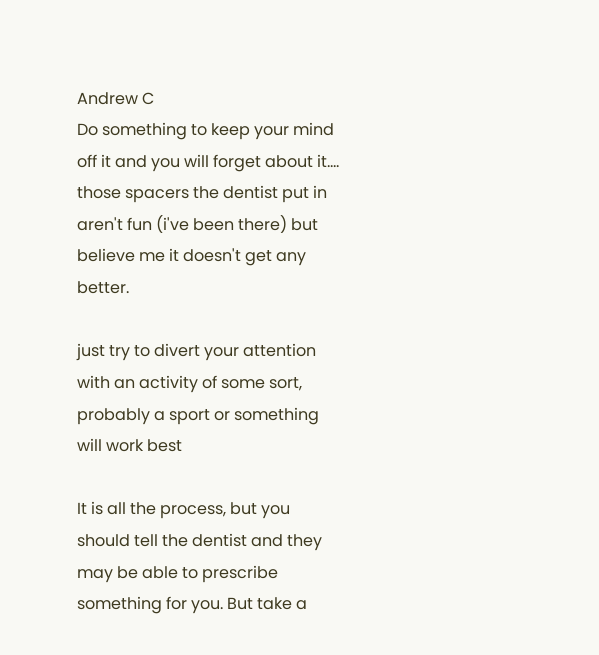Andrew C
Do something to keep your mind off it and you will forget about it.... those spacers the dentist put in aren't fun (i've been there) but believe me it doesn't get any better.

just try to divert your attention with an activity of some sort, probably a sport or something will work best

It is all the process, but you should tell the dentist and they may be able to prescribe something for you. But take a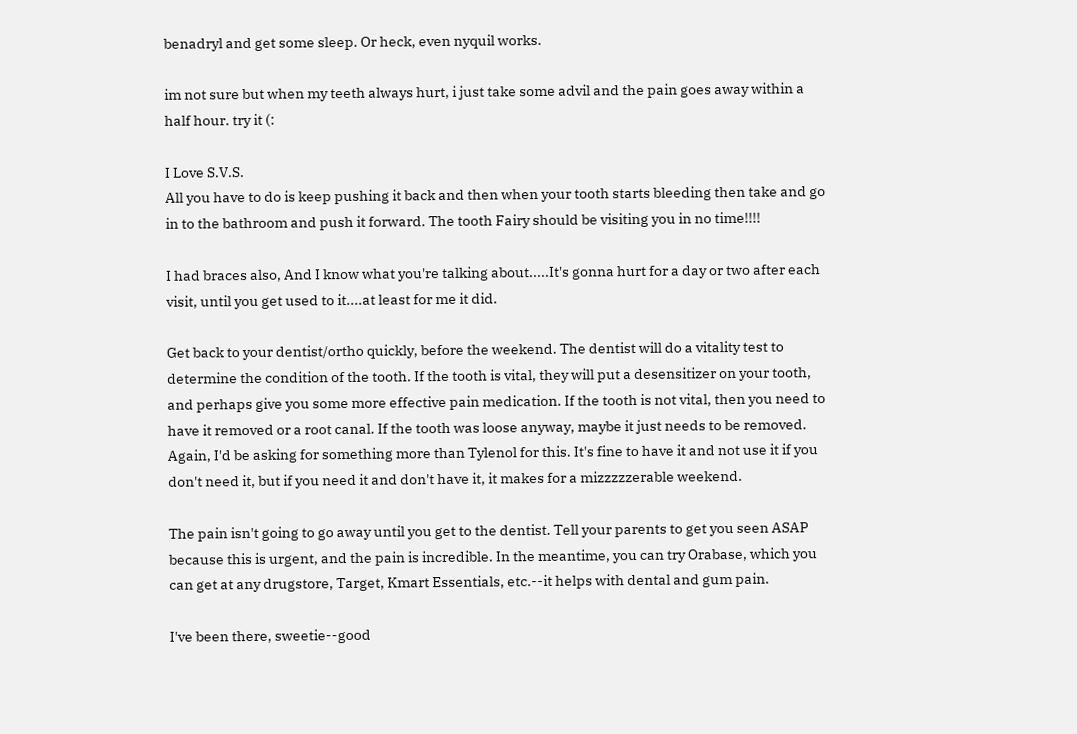benadryl and get some sleep. Or heck, even nyquil works.

im not sure but when my teeth always hurt, i just take some advil and the pain goes away within a half hour. try it (:

I Love S.V.S.
All you have to do is keep pushing it back and then when your tooth starts bleeding then take and go in to the bathroom and push it forward. The tooth Fairy should be visiting you in no time!!!!

I had braces also, And I know what you're talking about.....It's gonna hurt for a day or two after each visit, until you get used to it....at least for me it did.

Get back to your dentist/ortho quickly, before the weekend. The dentist will do a vitality test to determine the condition of the tooth. If the tooth is vital, they will put a desensitizer on your tooth, and perhaps give you some more effective pain medication. If the tooth is not vital, then you need to have it removed or a root canal. If the tooth was loose anyway, maybe it just needs to be removed. Again, I'd be asking for something more than Tylenol for this. It's fine to have it and not use it if you don't need it, but if you need it and don't have it, it makes for a mizzzzzerable weekend.

The pain isn't going to go away until you get to the dentist. Tell your parents to get you seen ASAP because this is urgent, and the pain is incredible. In the meantime, you can try Orabase, which you can get at any drugstore, Target, Kmart Essentials, etc.--it helps with dental and gum pain.

I've been there, sweetie--good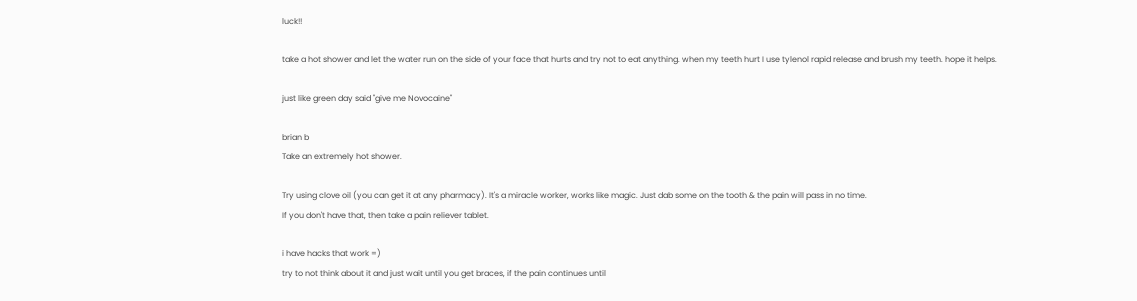luck!!

take a hot shower and let the water run on the side of your face that hurts and try not to eat anything. when my teeth hurt I use tylenol rapid release and brush my teeth. hope it helps.

just like green day said "give me Novocaine"

brian b
Take an extremely hot shower.

Try using clove oil (you can get it at any pharmacy). It's a miracle worker, works like magic. Just dab some on the tooth & the pain will pass in no time.
If you don't have that, then take a pain reliever tablet.

i have hacks that work =)
try to not think about it and just wait until you get braces, if the pain continues until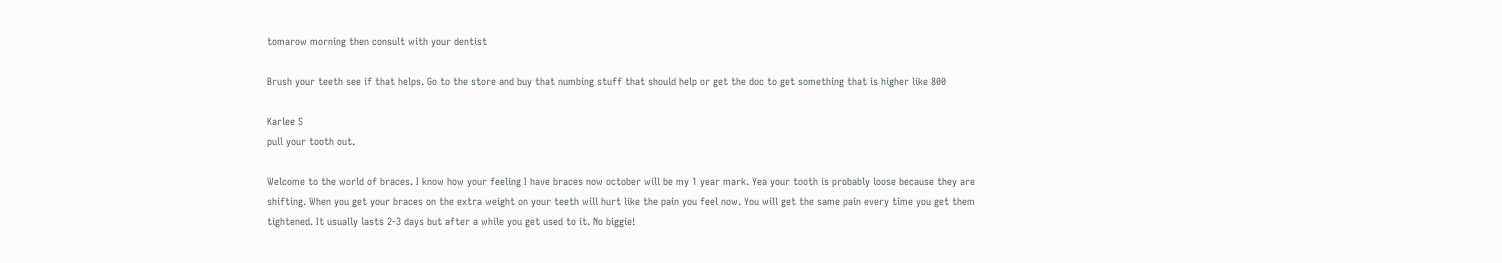tomarow morning then consult with your dentist

Brush your teeth see if that helps. Go to the store and buy that numbing stuff that should help or get the doc to get something that is higher like 800

Karlee S
pull your tooth out.

Welcome to the world of braces. I know how your feeling I have braces now october will be my 1 year mark. Yea your tooth is probably loose because they are shifting. When you get your braces on the extra weight on your teeth will hurt like the pain you feel now. You will get the same pain every time you get them tightened. It usually lasts 2-3 days but after a while you get used to it. No biggie!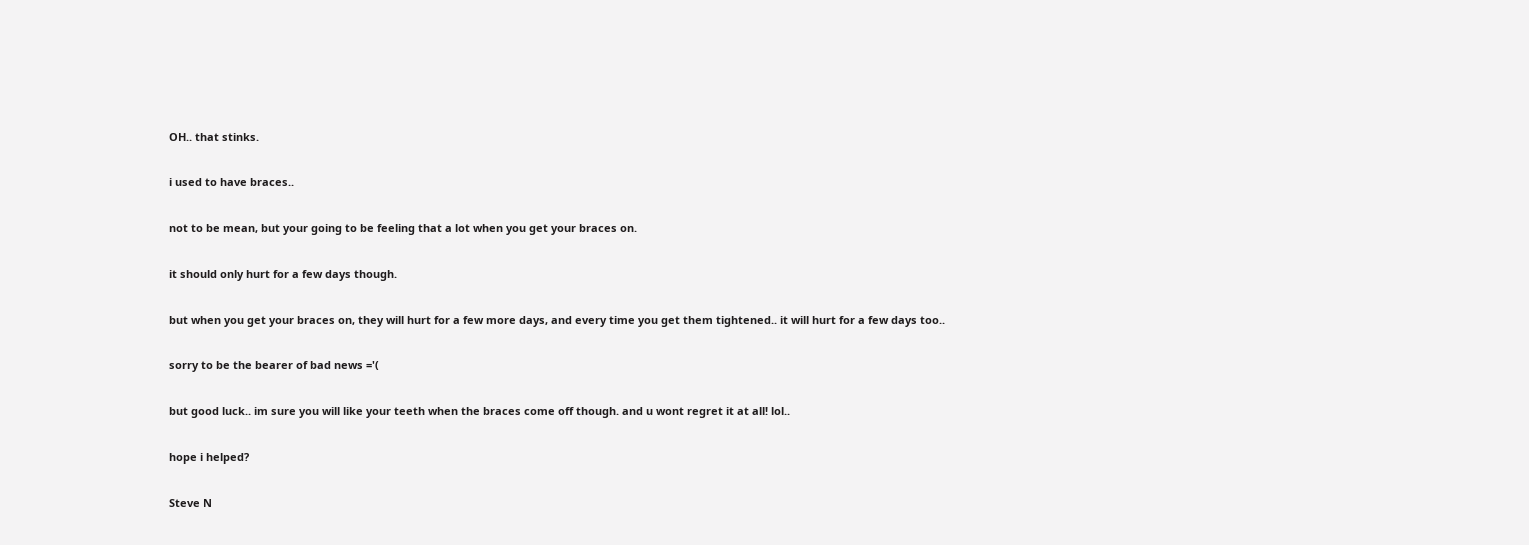OH.. that stinks.

i used to have braces..

not to be mean, but your going to be feeling that a lot when you get your braces on.

it should only hurt for a few days though.

but when you get your braces on, they will hurt for a few more days, and every time you get them tightened.. it will hurt for a few days too..

sorry to be the bearer of bad news ='(

but good luck.. im sure you will like your teeth when the braces come off though. and u wont regret it at all! lol..

hope i helped?

Steve N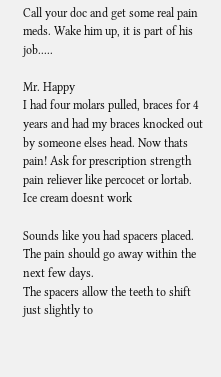Call your doc and get some real pain meds. Wake him up, it is part of his job.....

Mr. Happy
I had four molars pulled, braces for 4 years and had my braces knocked out by someone elses head. Now thats pain! Ask for prescription strength pain reliever like percocet or lortab. Ice cream doesnt work

Sounds like you had spacers placed.
The pain should go away within the next few days.
The spacers allow the teeth to shift just slightly to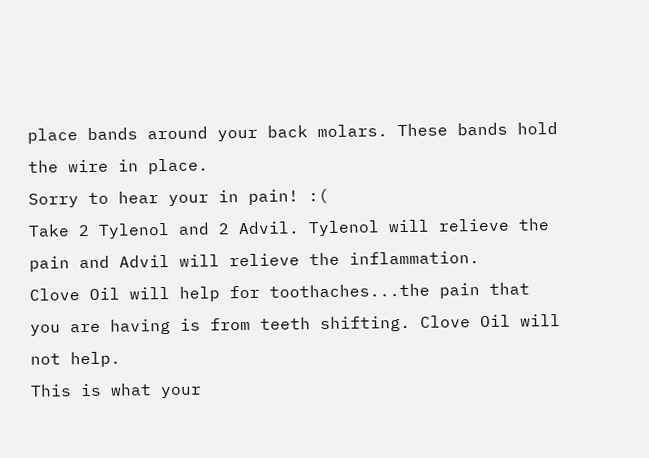place bands around your back molars. These bands hold the wire in place.
Sorry to hear your in pain! :(
Take 2 Tylenol and 2 Advil. Tylenol will relieve the pain and Advil will relieve the inflammation.
Clove Oil will help for toothaches...the pain that you are having is from teeth shifting. Clove Oil will not help.
This is what your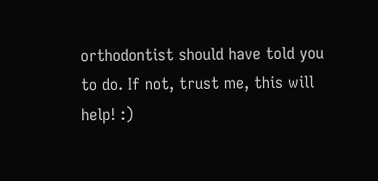orthodontist should have told you to do. If not, trust me, this will help! :)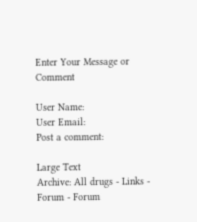Enter Your Message or Comment

User Name:
User Email:
Post a comment:

Large Text
Archive: All drugs - Links - Forum - Forum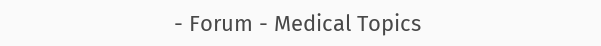- Forum - Medical Topics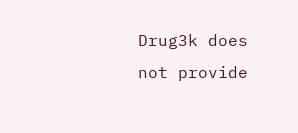Drug3k does not provide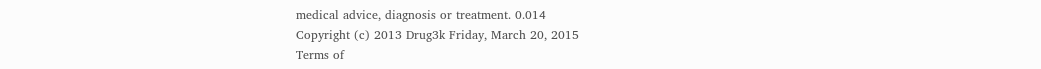medical advice, diagnosis or treatment. 0.014
Copyright (c) 2013 Drug3k Friday, March 20, 2015
Terms of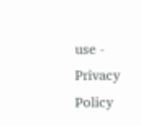use - Privacy Policy